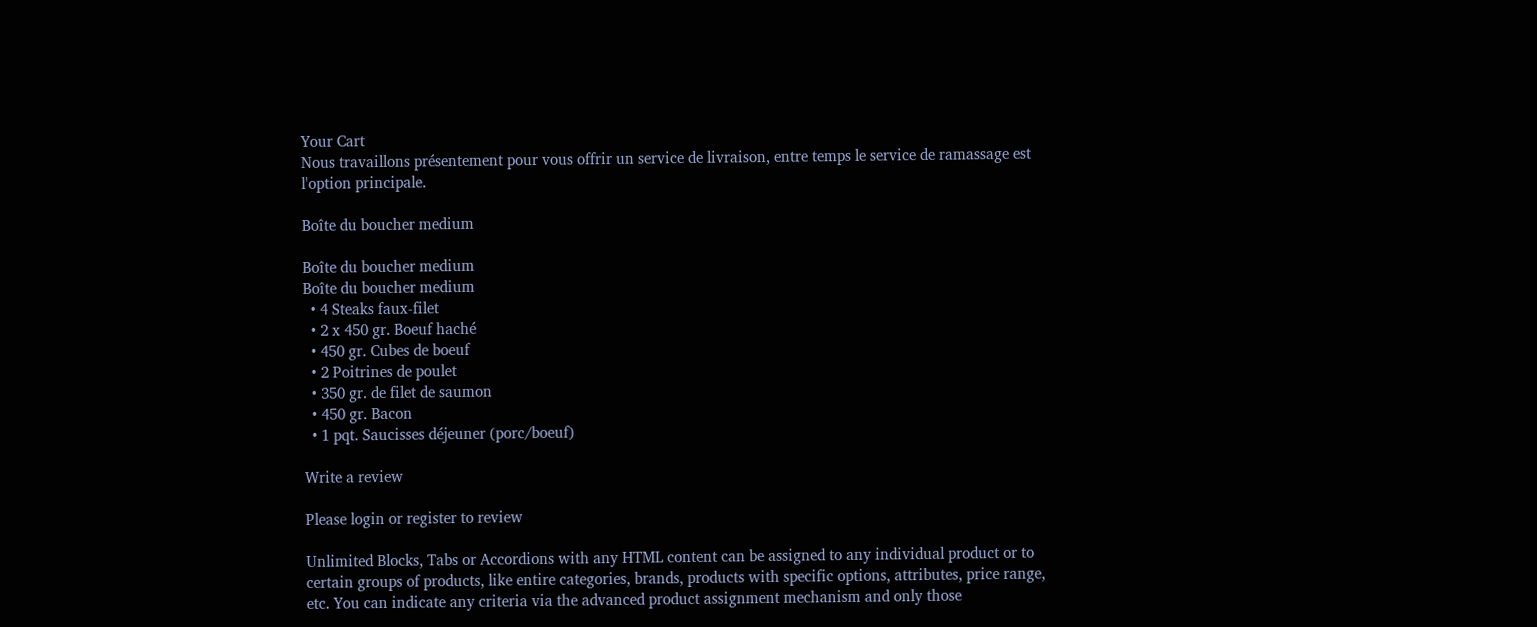Your Cart
Nous travaillons présentement pour vous offrir un service de livraison, entre temps le service de ramassage est l'option principale.

Boîte du boucher medium

Boîte du boucher medium
Boîte du boucher medium
  • 4 Steaks faux-filet
  • 2 x 450 gr. Boeuf haché
  • 450 gr. Cubes de boeuf
  • 2 Poitrines de poulet
  • 350 gr. de filet de saumon
  • 450 gr. Bacon
  • 1 pqt. Saucisses déjeuner (porc/boeuf)

Write a review

Please login or register to review

Unlimited Blocks, Tabs or Accordions with any HTML content can be assigned to any individual product or to certain groups of products, like entire categories, brands, products with specific options, attributes, price range, etc. You can indicate any criteria via the advanced product assignment mechanism and only those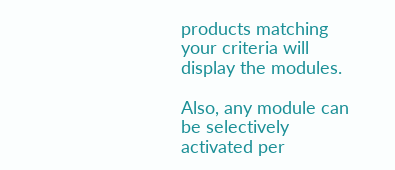products matching your criteria will display the modules.

Also, any module can be selectively activated per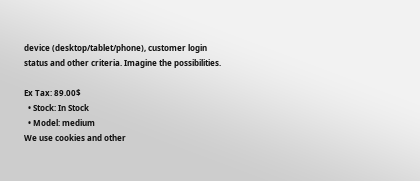device (desktop/tablet/phone), customer login status and other criteria. Imagine the possibilities.

Ex Tax: 89.00$
  • Stock: In Stock
  • Model: medium
We use cookies and other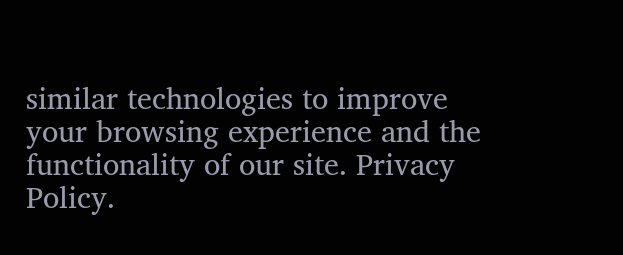similar technologies to improve your browsing experience and the functionality of our site. Privacy Policy.